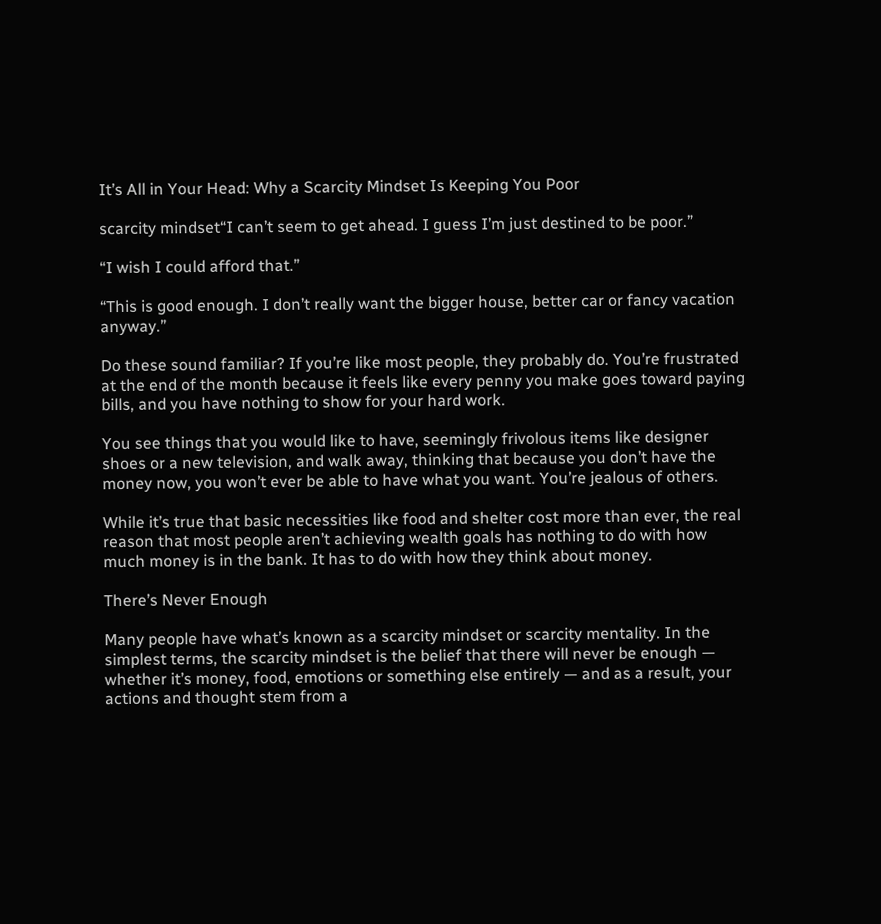It’s All in Your Head: Why a Scarcity Mindset Is Keeping You Poor

scarcity mindset“I can’t seem to get ahead. I guess I’m just destined to be poor.”

“I wish I could afford that.”

“This is good enough. I don’t really want the bigger house, better car or fancy vacation anyway.”

Do these sound familiar? If you’re like most people, they probably do. You’re frustrated at the end of the month because it feels like every penny you make goes toward paying bills, and you have nothing to show for your hard work.

You see things that you would like to have, seemingly frivolous items like designer shoes or a new television, and walk away, thinking that because you don’t have the money now, you won’t ever be able to have what you want. You’re jealous of others.

While it’s true that basic necessities like food and shelter cost more than ever, the real reason that most people aren’t achieving wealth goals has nothing to do with how much money is in the bank. It has to do with how they think about money.

There’s Never Enough

Many people have what’s known as a scarcity mindset or scarcity mentality. In the simplest terms, the scarcity mindset is the belief that there will never be enough — whether it’s money, food, emotions or something else entirely — and as a result, your actions and thought stem from a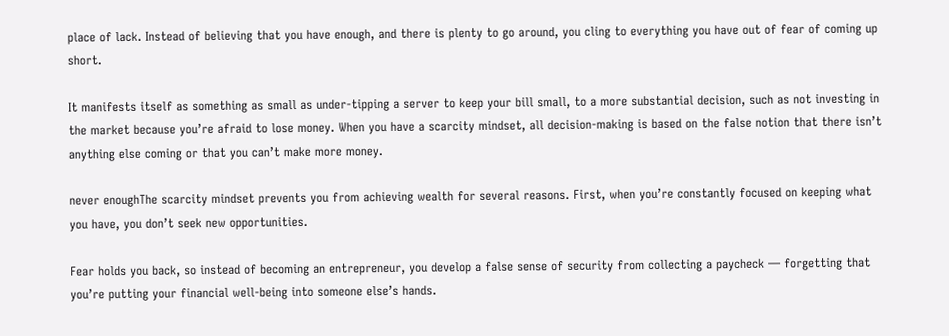place of lack. Instead of believing that you have enough, and there is plenty to go around, you cling to everything you have out of fear of coming up short.

It manifests itself as something as small as under-tipping a server to keep your bill small, to a more substantial decision, such as not investing in the market because you’re afraid to lose money. When you have a scarcity mindset, all decision-making is based on the false notion that there isn’t anything else coming or that you can’t make more money.

never enoughThe scarcity mindset prevents you from achieving wealth for several reasons. First, when you’re constantly focused on keeping what you have, you don’t seek new opportunities.

Fear holds you back, so instead of becoming an entrepreneur, you develop a false sense of security from collecting a paycheck — forgetting that you’re putting your financial well-being into someone else’s hands.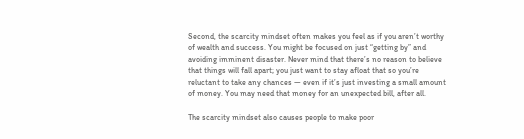Second, the scarcity mindset often makes you feel as if you aren’t worthy of wealth and success. You might be focused on just “getting by” and avoiding imminent disaster. Never mind that there’s no reason to believe that things will fall apart; you just want to stay afloat that so you’re reluctant to take any chances — even if it’s just investing a small amount of money. You may need that money for an unexpected bill, after all.

The scarcity mindset also causes people to make poor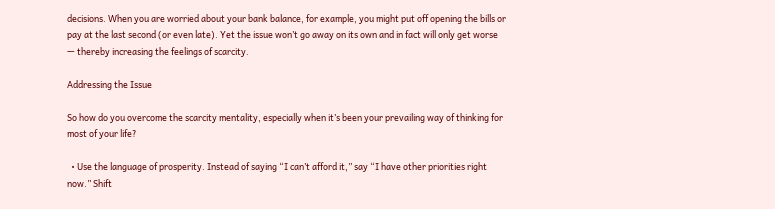decisions. When you are worried about your bank balance, for example, you might put off opening the bills or pay at the last second (or even late). Yet the issue won’t go away on its own and in fact will only get worse — thereby increasing the feelings of scarcity.

Addressing the Issue

So how do you overcome the scarcity mentality, especially when it’s been your prevailing way of thinking for most of your life?

  • Use the language of prosperity. Instead of saying “I can’t afford it,” say “I have other priorities right now.” Shift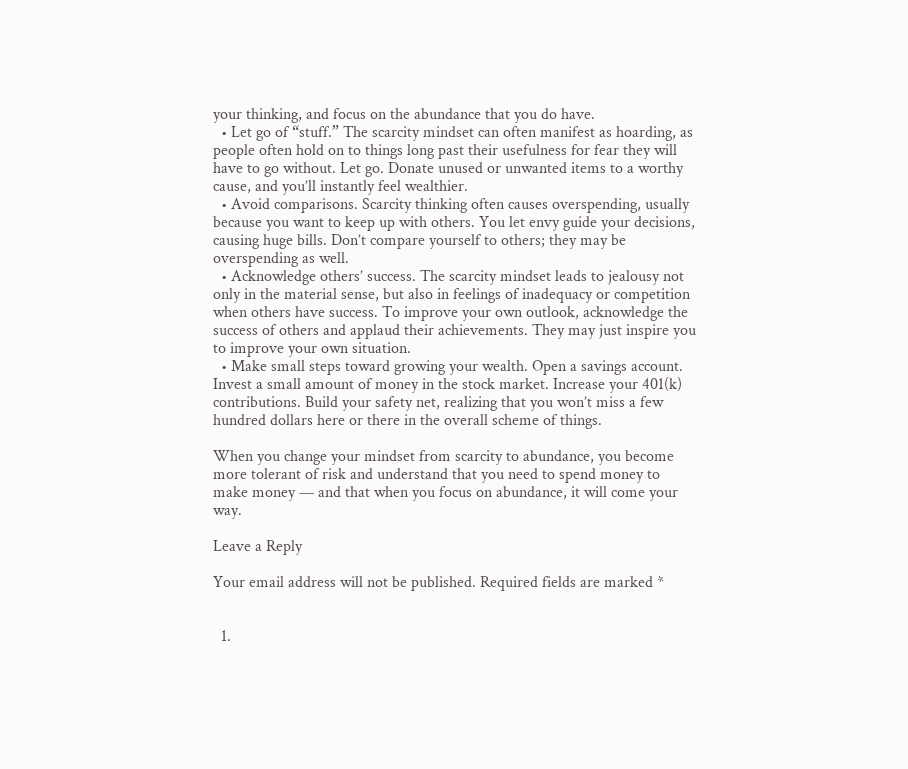your thinking, and focus on the abundance that you do have.
  • Let go of “stuff.” The scarcity mindset can often manifest as hoarding, as people often hold on to things long past their usefulness for fear they will have to go without. Let go. Donate unused or unwanted items to a worthy cause, and you’ll instantly feel wealthier.
  • Avoid comparisons. Scarcity thinking often causes overspending, usually because you want to keep up with others. You let envy guide your decisions, causing huge bills. Don’t compare yourself to others; they may be overspending as well.
  • Acknowledge others’ success. The scarcity mindset leads to jealousy not only in the material sense, but also in feelings of inadequacy or competition when others have success. To improve your own outlook, acknowledge the success of others and applaud their achievements. They may just inspire you to improve your own situation.
  • Make small steps toward growing your wealth. Open a savings account. Invest a small amount of money in the stock market. Increase your 401(k) contributions. Build your safety net, realizing that you won’t miss a few hundred dollars here or there in the overall scheme of things.

When you change your mindset from scarcity to abundance, you become more tolerant of risk and understand that you need to spend money to make money — and that when you focus on abundance, it will come your way.

Leave a Reply

Your email address will not be published. Required fields are marked *


  1.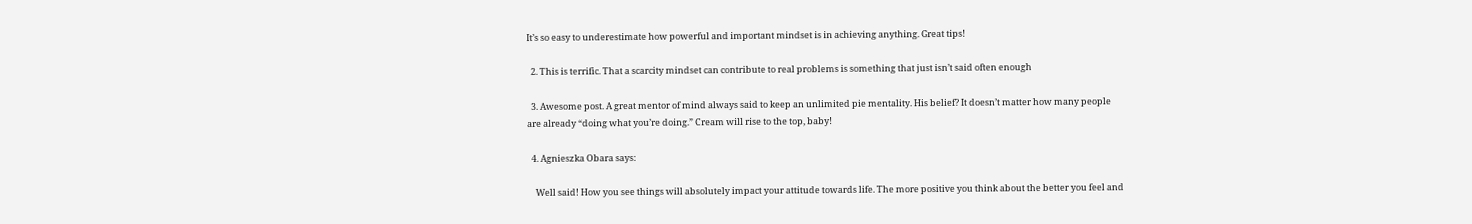It’s so easy to underestimate how powerful and important mindset is in achieving anything. Great tips!

  2. This is terrific. That a scarcity mindset can contribute to real problems is something that just isn’t said often enough

  3. Awesome post. A great mentor of mind always said to keep an unlimited pie mentality. His belief? It doesn’t matter how many people are already “doing what you’re doing.” Cream will rise to the top, baby!

  4. Agnieszka Obara says:

    Well said! How you see things will absolutely impact your attitude towards life. The more positive you think about the better you feel and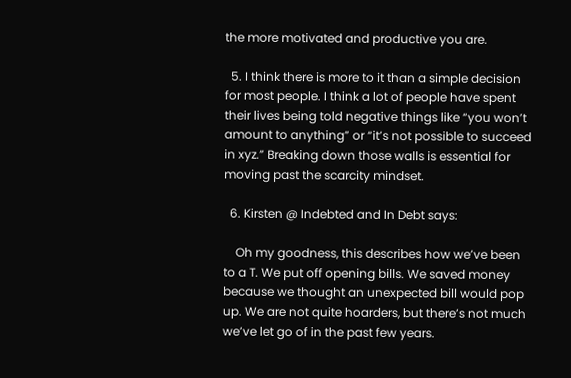the more motivated and productive you are.

  5. I think there is more to it than a simple decision for most people. I think a lot of people have spent their lives being told negative things like “you won’t amount to anything” or “it’s not possible to succeed in xyz.” Breaking down those walls is essential for moving past the scarcity mindset.

  6. Kirsten @ Indebted and In Debt says:

    Oh my goodness, this describes how we’ve been to a T. We put off opening bills. We saved money because we thought an unexpected bill would pop up. We are not quite hoarders, but there’s not much we’ve let go of in the past few years.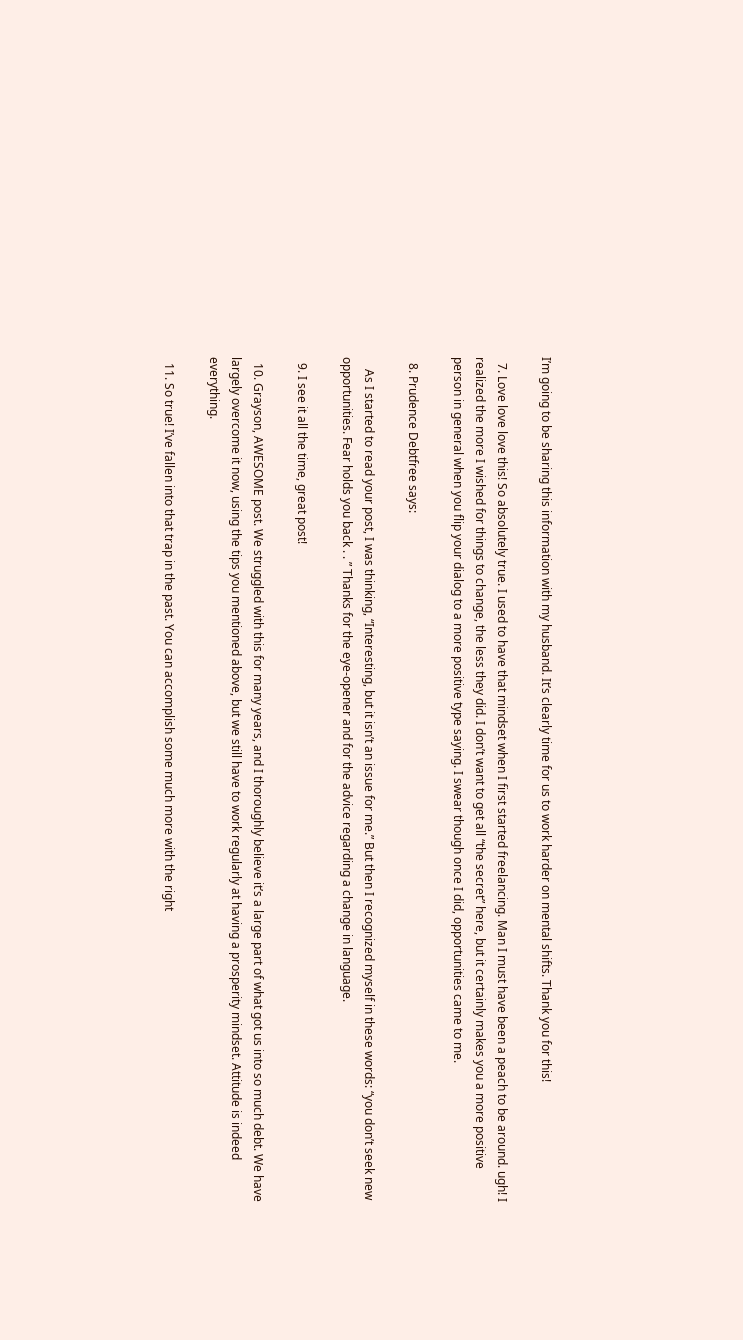I’m going to be sharing this information with my husband. It’s clearly time for us to work harder on mental shifts. Thank you for this!

  7. Love love love this! So absolutely true. I used to have that mindset when I first started freelancing. Man I must have been a peach to be around. ugh! I realized the more I wished for things to change, the less they did. I don’t want to get all “the secret” here, but it certainly makes you a more positive person in general when you flip your dialog to a more positive type saying. I swear though once I did, opportunities came to me.

  8. Prudence Debtfree says:

    As I started to read your post, I was thinking, “Interesting, but it isn’t an issue for me.” But then I recognized myself in these words: “you don’t seek new opportunities. Fear holds you back . . ” Thanks for the eye-opener and for the advice regarding a change in language.

  9. I see it all the time, great post!

  10. Grayson, AWESOME post. We struggled with this for many years, and I thoroughly believe it’s a large part of what got us into so much debt. We have largely overcome it now, using the tips you mentioned above, but we still have to work regularly at having a prosperity mindset. Attitude is indeed everything.

  11. So true! I’ve fallen into that trap in the past. You can accomplish some much more with the right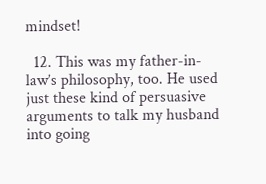mindset!

  12. This was my father-in-law’s philosophy, too. He used just these kind of persuasive arguments to talk my husband into going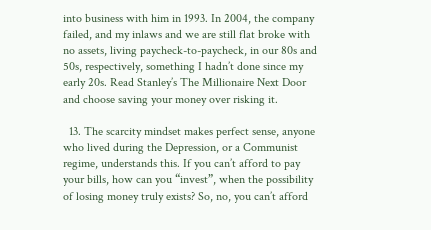into business with him in 1993. In 2004, the company failed, and my inlaws and we are still flat broke with no assets, living paycheck-to-paycheck, in our 80s and 50s, respectively, something I hadn’t done since my early 20s. Read Stanley’s The Millionaire Next Door and choose saving your money over risking it.

  13. The scarcity mindset makes perfect sense, anyone who lived during the Depression, or a Communist regime, understands this. If you can’t afford to pay your bills, how can you “invest”, when the possibility of losing money truly exists? So, no, you can’t afford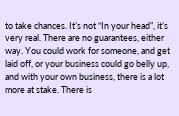to take chances. It’s not “In your head”, it’s very real. There are no guarantees, either way. You could work for someone, and get laid off, or your business could go belly up, and with your own business, there is a lot more at stake. There is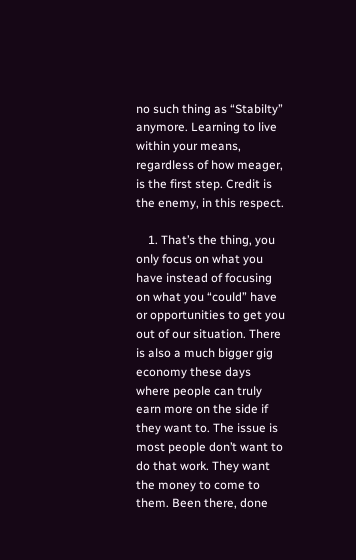no such thing as “Stabilty” anymore. Learning to live within your means, regardless of how meager, is the first step. Credit is the enemy, in this respect.

    1. That’s the thing, you only focus on what you have instead of focusing on what you “could” have or opportunities to get you out of our situation. There is also a much bigger gig economy these days where people can truly earn more on the side if they want to. The issue is most people don’t want to do that work. They want the money to come to them. Been there, done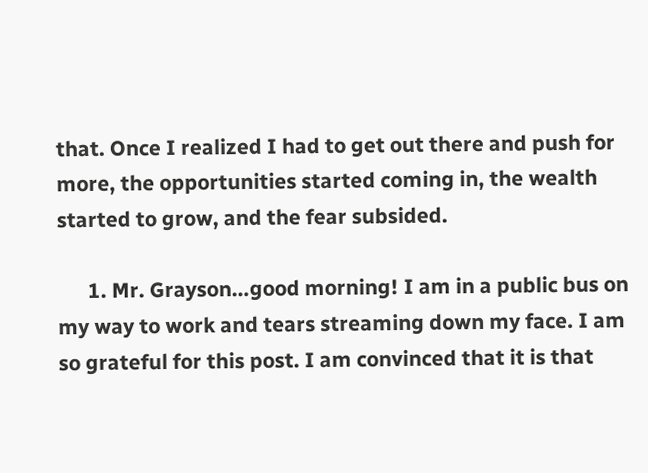that. Once I realized I had to get out there and push for more, the opportunities started coming in, the wealth started to grow, and the fear subsided.

      1. Mr. Grayson…good morning! I am in a public bus on my way to work and tears streaming down my face. I am so grateful for this post. I am convinced that it is that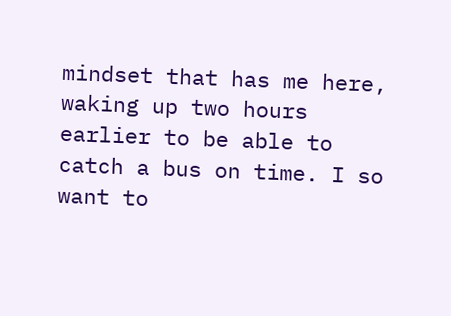mindset that has me here, waking up two hours earlier to be able to catch a bus on time. I so want to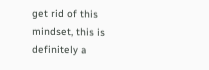get rid of this mindset, this is definitely a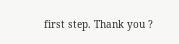first step. Thank you ?